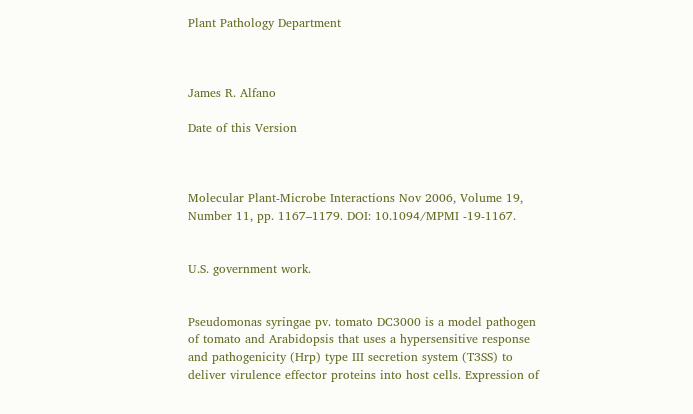Plant Pathology Department



James R. Alfano

Date of this Version



Molecular Plant-Microbe Interactions Nov 2006, Volume 19, Number 11, pp. 1167–1179. DOI: 10.1094/MPMI -19-1167.


U.S. government work.


Pseudomonas syringae pv. tomato DC3000 is a model pathogen of tomato and Arabidopsis that uses a hypersensitive response and pathogenicity (Hrp) type III secretion system (T3SS) to deliver virulence effector proteins into host cells. Expression of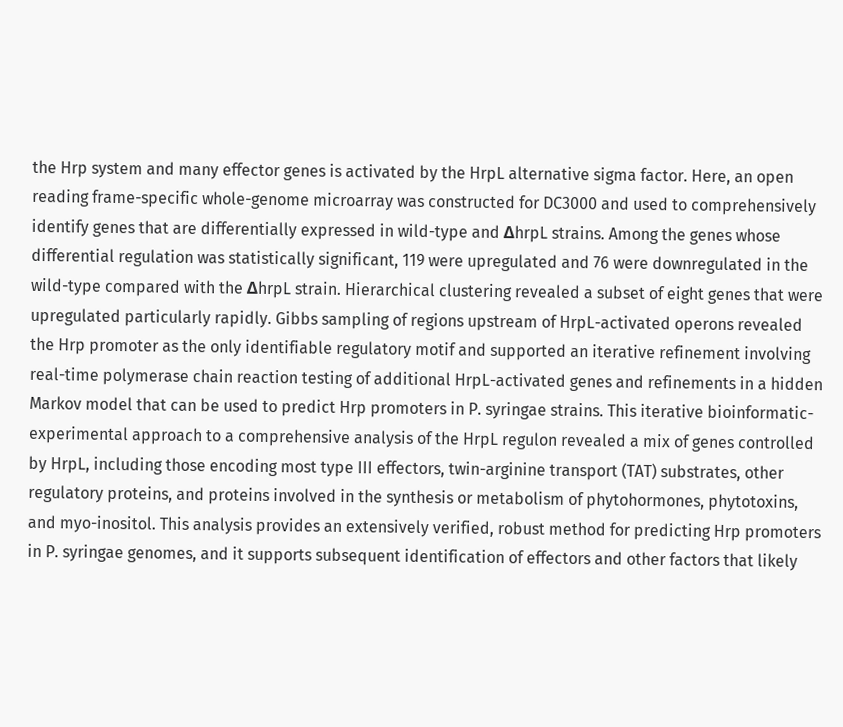the Hrp system and many effector genes is activated by the HrpL alternative sigma factor. Here, an open reading frame-specific whole-genome microarray was constructed for DC3000 and used to comprehensively identify genes that are differentially expressed in wild-type and ΔhrpL strains. Among the genes whose differential regulation was statistically significant, 119 were upregulated and 76 were downregulated in the wild-type compared with the ΔhrpL strain. Hierarchical clustering revealed a subset of eight genes that were upregulated particularly rapidly. Gibbs sampling of regions upstream of HrpL-activated operons revealed the Hrp promoter as the only identifiable regulatory motif and supported an iterative refinement involving real-time polymerase chain reaction testing of additional HrpL-activated genes and refinements in a hidden Markov model that can be used to predict Hrp promoters in P. syringae strains. This iterative bioinformatic-experimental approach to a comprehensive analysis of the HrpL regulon revealed a mix of genes controlled by HrpL, including those encoding most type III effectors, twin-arginine transport (TAT) substrates, other regulatory proteins, and proteins involved in the synthesis or metabolism of phytohormones, phytotoxins, and myo-inositol. This analysis provides an extensively verified, robust method for predicting Hrp promoters in P. syringae genomes, and it supports subsequent identification of effectors and other factors that likely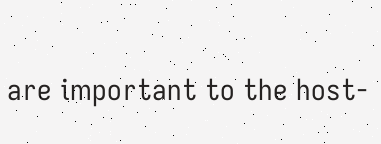are important to the host-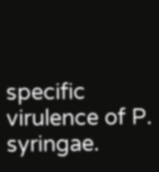specific virulence of P. syringae.